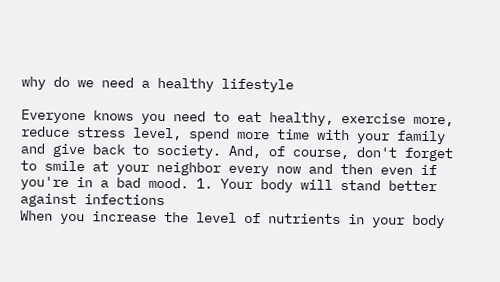why do we need a healthy lifestyle

Everyone knows you need to eat healthy, exercise more, reduce stress level, spend more time with your family and give back to society. And, of course, don't forget to smile at your neighbor every now and then even if you're in a bad mood. 1. Your body will stand better against infections
When you increase the level of nutrients in your body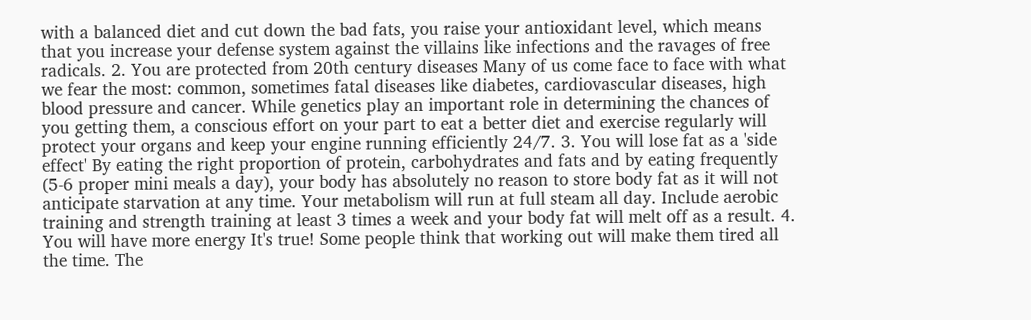with a balanced diet and cut down the bad fats, you raise your antioxidant level, which means that you increase your defense system against the villains like infections and the ravages of free radicals. 2. You are protected from 20th century diseases Many of us come face to face with what we fear the most: common, sometimes fatal diseases like diabetes, cardiovascular diseases, high blood pressure and cancer. While genetics play an important role in determining the chances of you getting them, a conscious effort on your part to eat a better diet and exercise regularly will protect your organs and keep your engine running efficiently 24/7. 3. You will lose fat as a 'side effect' By eating the right proportion of protein, carbohydrates and fats and by eating frequently (5-6 proper mini meals a day), your body has absolutely no reason to store body fat as it will not anticipate starvation at any time. Your metabolism will run at full steam all day. Include aerobic training and strength training at least 3 times a week and your body fat will melt off as a result. 4. You will have more energy It's true! Some people think that working out will make them tired all the time. The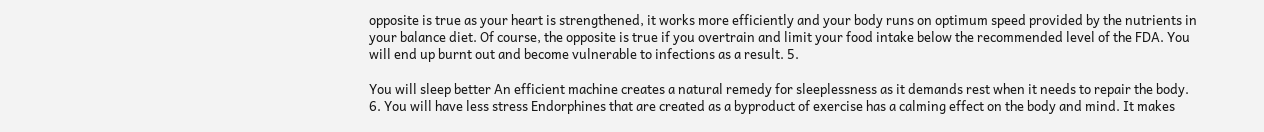opposite is true as your heart is strengthened, it works more efficiently and your body runs on optimum speed provided by the nutrients in your balance diet. Of course, the opposite is true if you overtrain and limit your food intake below the recommended level of the FDA. You will end up burnt out and become vulnerable to infections as a result. 5.

You will sleep better An efficient machine creates a natural remedy for sleeplessness as it demands rest when it needs to repair the body. 6. You will have less stress Endorphines that are created as a byproduct of exercise has a calming effect on the body and mind. It makes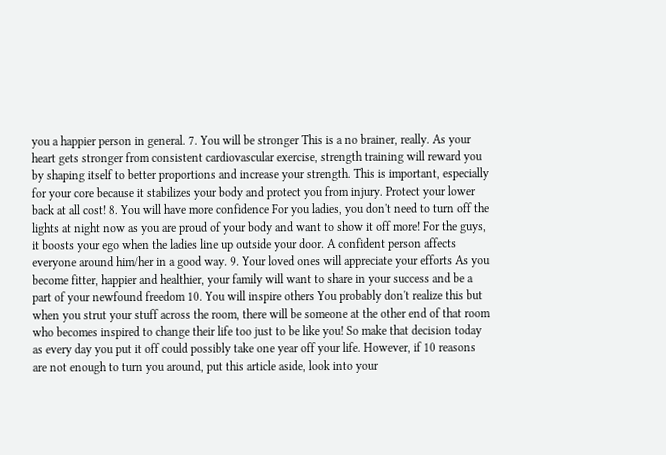you a happier person in general. 7. You will be stronger This is a no brainer, really. As your heart gets stronger from consistent cardiovascular exercise, strength training will reward you by shaping itself to better proportions and increase your strength. This is important, especially for your core because it stabilizes your body and protect you from injury. Protect your lower back at all cost! 8. You will have more confidence For you ladies, you don't need to turn off the lights at night now as you are proud of your body and want to show it off more! For the guys, it boosts your ego when the ladies line up outside your door. A confident person affects everyone around him/her in a good way. 9. Your loved ones will appreciate your efforts As you become fitter, happier and healthier, your family will want to share in your success and be a part of your newfound freedom 10. You will inspire others You probably don't realize this but when you strut your stuff across the room, there will be someone at the other end of that room who becomes inspired to change their life too just to be like you! So make that decision today as every day you put it off could possibly take one year off your life. However, if 10 reasons are not enough to turn you around, put this article aside, look into your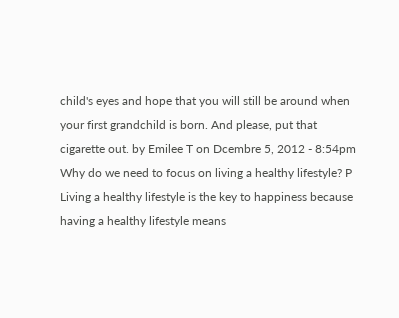child's eyes and hope that you will still be around when your first grandchild is born. And please, put that cigarette out. by Emilee T on Dcembre 5, 2012 - 8:54pm Why do we need to focus on living a healthy lifestyle? P Living a healthy lifestyle is the key to happiness because having a healthy lifestyle means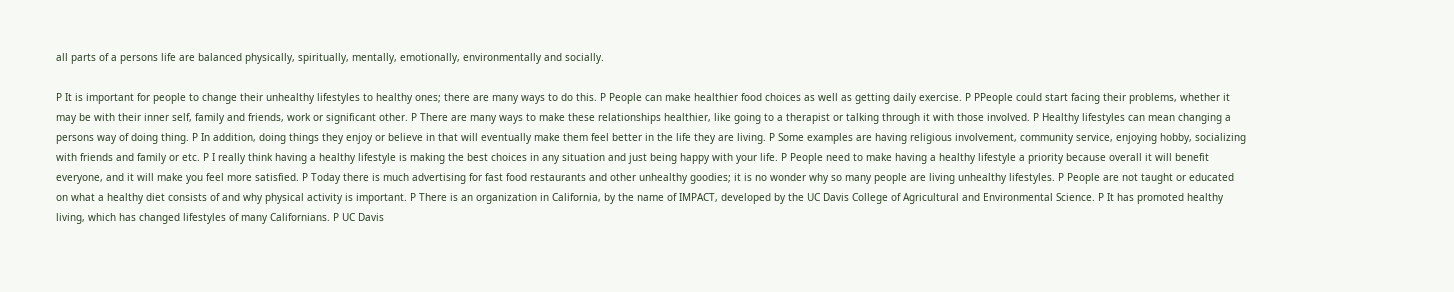all parts of a persons life are balanced physically, spiritually, mentally, emotionally, environmentally and socially.

P It is important for people to change their unhealthy lifestyles to healthy ones; there are many ways to do this. P People can make healthier food choices as well as getting daily exercise. P PPeople could start facing their problems, whether it may be with their inner self, family and friends, work or significant other. P There are many ways to make these relationships healthier, like going to a therapist or talking through it with those involved. P Healthy lifestyles can mean changing a persons way of doing thing. P In addition, doing things they enjoy or believe in that will eventually make them feel better in the life they are living. P Some examples are having religious involvement, community service, enjoying hobby, socializing with friends and family or etc. P I really think having a healthy lifestyle is making the best choices in any situation and just being happy with your life. P People need to make having a healthy lifestyle a priority because overall it will benefit everyone, and it will make you feel more satisfied. P Today there is much advertising for fast food restaurants and other unhealthy goodies; it is no wonder why so many people are living unhealthy lifestyles. P People are not taught or educated on what a healthy diet consists of and why physical activity is important. P There is an organization in California, by the name of IMPACT, developed by the UC Davis College of Agricultural and Environmental Science. P It has promoted healthy living, which has changed lifestyles of many Californians. P UC Davis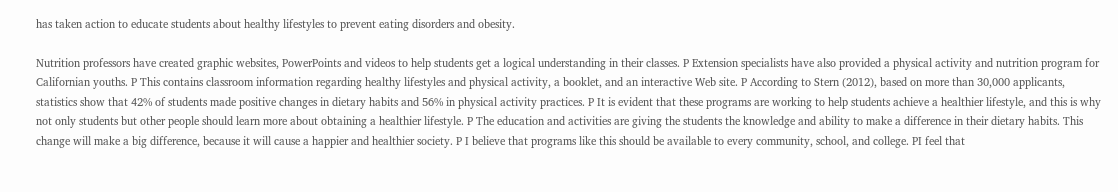has taken action to educate students about healthy lifestyles to prevent eating disorders and obesity.

Nutrition professors have created graphic websites, PowerPoints and videos to help students get a logical understanding in their classes. P Extension specialists have also provided a physical activity and nutrition program for Californian youths. P This contains classroom information regarding healthy lifestyles and physical activity, a booklet, and an interactive Web site. P According to Stern (2012), based on more than 30,000 applicants, statistics show that 42% of students made positive changes in dietary habits and 56% in physical activity practices. P It is evident that these programs are working to help students achieve a healthier lifestyle, and this is why not only students but other people should learn more about obtaining a healthier lifestyle. P The education and activities are giving the students the knowledge and ability to make a difference in their dietary habits. This change will make a big difference, because it will cause a happier and healthier society. P I believe that programs like this should be available to every community, school, and college. PI feel that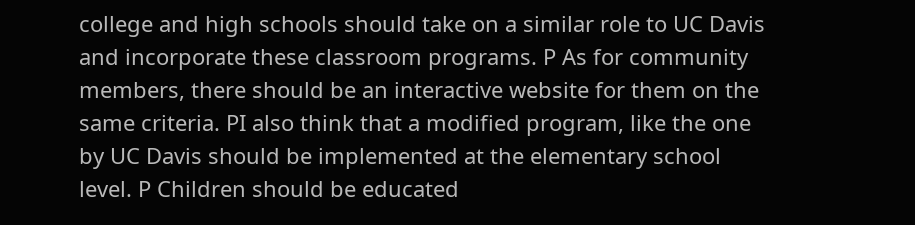college and high schools should take on a similar role to UC Davis and incorporate these classroom programs. P As for community members, there should be an interactive website for them on the same criteria. PI also think that a modified program, like the one by UC Davis should be implemented at the elementary school level. P Children should be educated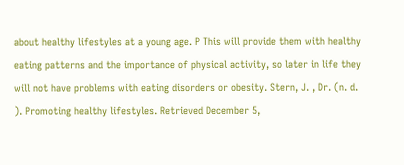about healthy lifestyles at a young age. P This will provide them with healthy eating patterns and the importance of physical activity, so later in life they will not have problems with eating disorders or obesity. Stern, J. , Dr. (n. d. ). Promoting healthy lifestyles. Retrieved December 5,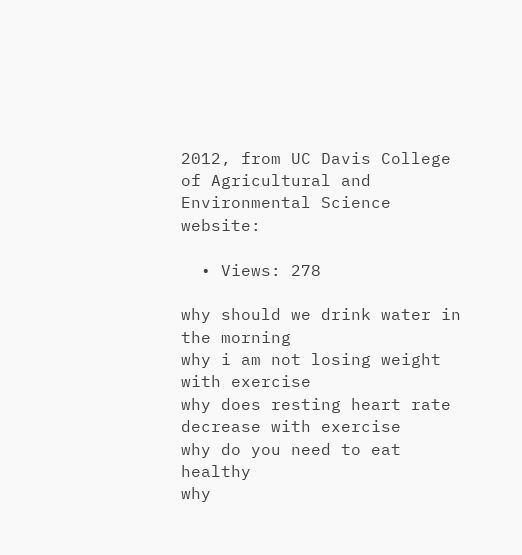2012, from UC Davis College of Agricultural and Environmental Science website:

  • Views: 278

why should we drink water in the morning
why i am not losing weight with exercise
why does resting heart rate decrease with exercise
why do you need to eat healthy
why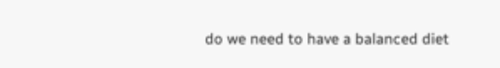do we need to have a balanced diet